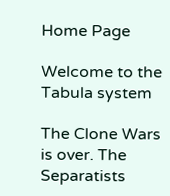Home Page

Welcome to the Tabula system

The Clone Wars is over. The Separatists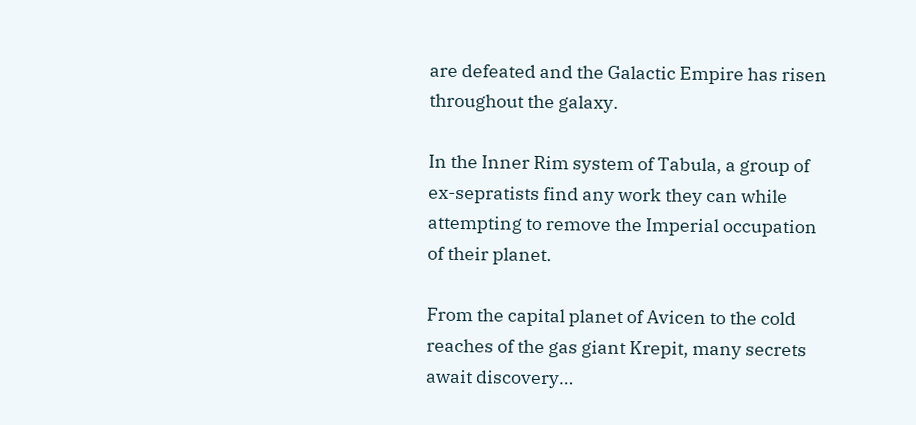are defeated and the Galactic Empire has risen throughout the galaxy.

In the Inner Rim system of Tabula, a group of ex-sepratists find any work they can while attempting to remove the Imperial occupation of their planet.

From the capital planet of Avicen to the cold reaches of the gas giant Krepit, many secrets await discovery…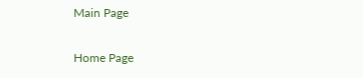Main Page

Home Page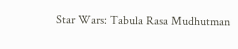Star Wars: Tabula Rasa Mudhutman